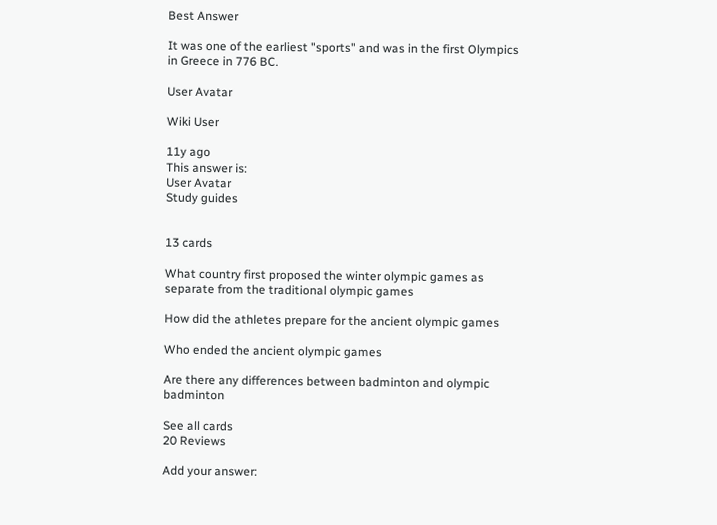Best Answer

It was one of the earliest "sports" and was in the first Olympics in Greece in 776 BC.

User Avatar

Wiki User

11y ago
This answer is:
User Avatar
Study guides


13 cards

What country first proposed the winter olympic games as separate from the traditional olympic games

How did the athletes prepare for the ancient olympic games

Who ended the ancient olympic games

Are there any differences between badminton and olympic badminton

See all cards
20 Reviews

Add your answer: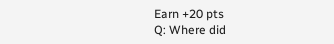Earn +20 pts
Q: Where did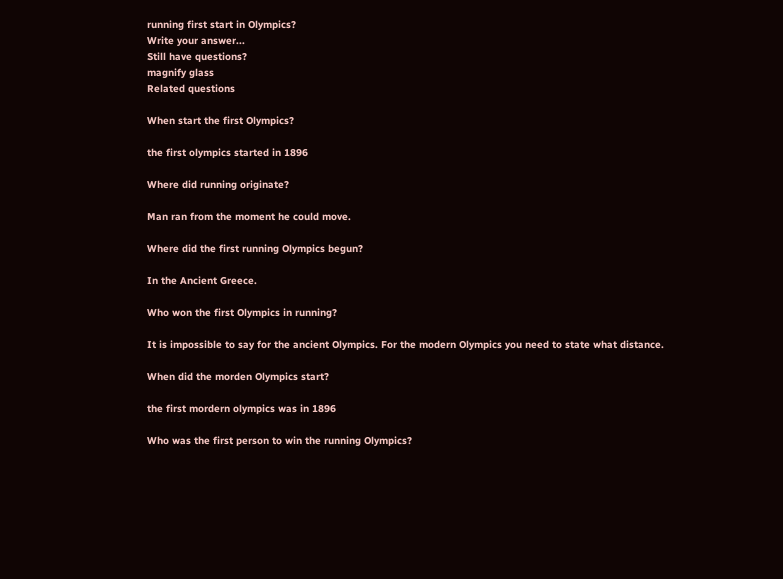running first start in Olympics?
Write your answer...
Still have questions?
magnify glass
Related questions

When start the first Olympics?

the first olympics started in 1896

Where did running originate?

Man ran from the moment he could move.

Where did the first running Olympics begun?

In the Ancient Greece.

Who won the first Olympics in running?

It is impossible to say for the ancient Olympics. For the modern Olympics you need to state what distance.

When did the morden Olympics start?

the first mordern olympics was in 1896

Who was the first person to win the running Olympics?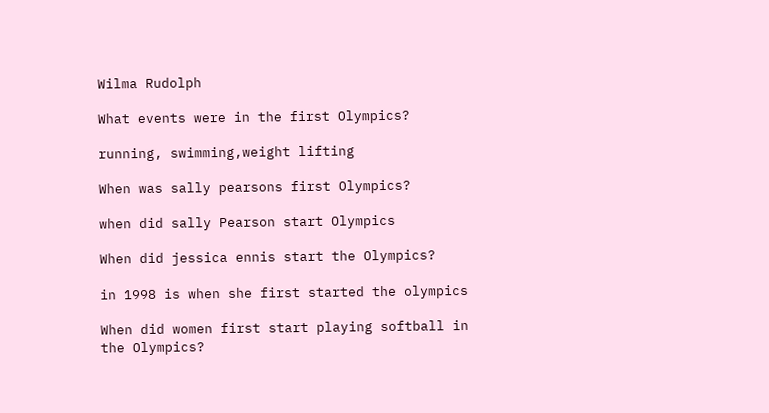Wilma Rudolph

What events were in the first Olympics?

running, swimming,weight lifting

When was sally pearsons first Olympics?

when did sally Pearson start Olympics

When did jessica ennis start the Olympics?

in 1998 is when she first started the olympics

When did women first start playing softball in the Olympics?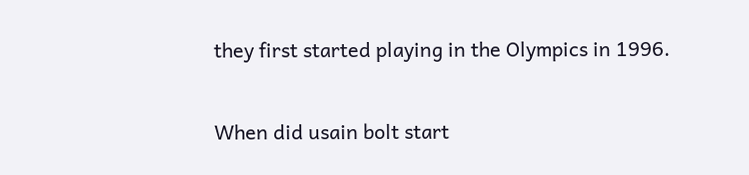they first started playing in the Olympics in 1996.

When did usain bolt start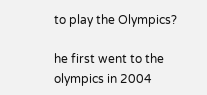to play the Olympics?

he first went to the olympics in 2004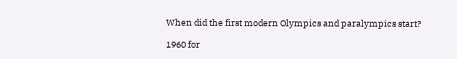When did the first modern Olympics and paralympics start?

1960 for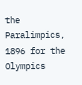the Paralimpics, 1896 for the Olympics